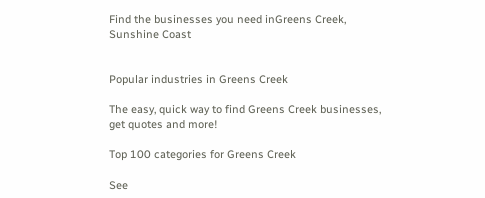Find the businesses you need inGreens Creek, Sunshine Coast


Popular industries in Greens Creek

The easy, quick way to find Greens Creek businesses, get quotes and more!

Top 100 categories for Greens Creek

See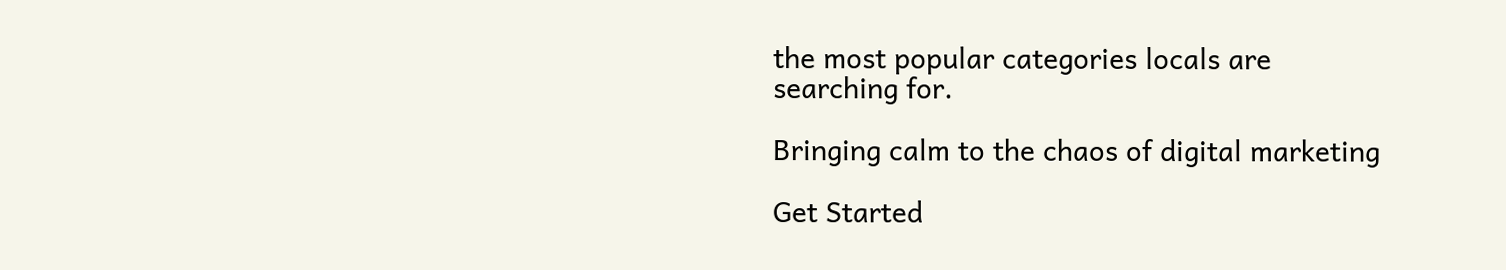the most popular categories locals are searching for.

Bringing calm to the chaos of digital marketing

Get Started